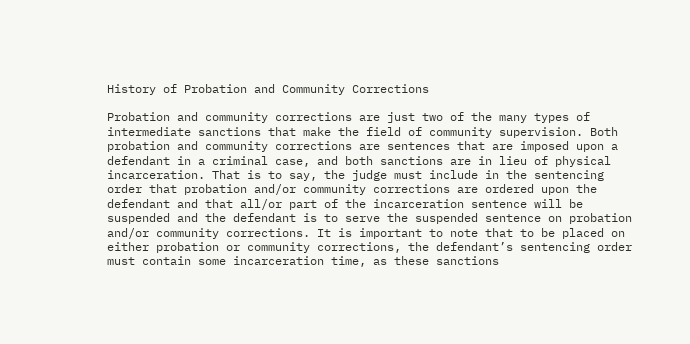History of Probation and Community Corrections

Probation and community corrections are just two of the many types of intermediate sanctions that make the field of community supervision. Both probation and community corrections are sentences that are imposed upon a defendant in a criminal case, and both sanctions are in lieu of physical incarceration. That is to say, the judge must include in the sentencing order that probation and/or community corrections are ordered upon the defendant and that all/or part of the incarceration sentence will be suspended and the defendant is to serve the suspended sentence on probation and/or community corrections. It is important to note that to be placed on either probation or community corrections, the defendant’s sentencing order must contain some incarceration time, as these sanctions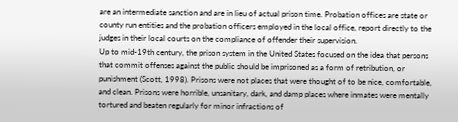are an intermediate sanction and are in lieu of actual prison time. Probation offices are state or county run entities and the probation officers employed in the local office, report directly to the judges in their local courts on the compliance of offender their supervision.
Up to mid-19th century, the prison system in the United States focused on the idea that persons that commit offenses against the public should be imprisoned as a form of retribution, or punishment (Scott, 1998). Prisons were not places that were thought of to be nice, comfortable, and clean. Prisons were horrible, unsanitary, dark, and damp places where inmates were mentally tortured and beaten regularly for minor infractions of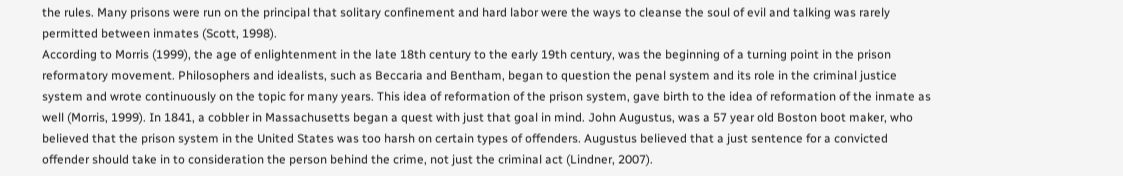the rules. Many prisons were run on the principal that solitary confinement and hard labor were the ways to cleanse the soul of evil and talking was rarely permitted between inmates (Scott, 1998).
According to Morris (1999), the age of enlightenment in the late 18th century to the early 19th century, was the beginning of a turning point in the prison reformatory movement. Philosophers and idealists, such as Beccaria and Bentham, began to question the penal system and its role in the criminal justice system and wrote continuously on the topic for many years. This idea of reformation of the prison system, gave birth to the idea of reformation of the inmate as well (Morris, 1999). In 1841, a cobbler in Massachusetts began a quest with just that goal in mind. John Augustus, was a 57 year old Boston boot maker, who believed that the prison system in the United States was too harsh on certain types of offenders. Augustus believed that a just sentence for a convicted offender should take in to consideration the person behind the crime, not just the criminal act (Lindner, 2007).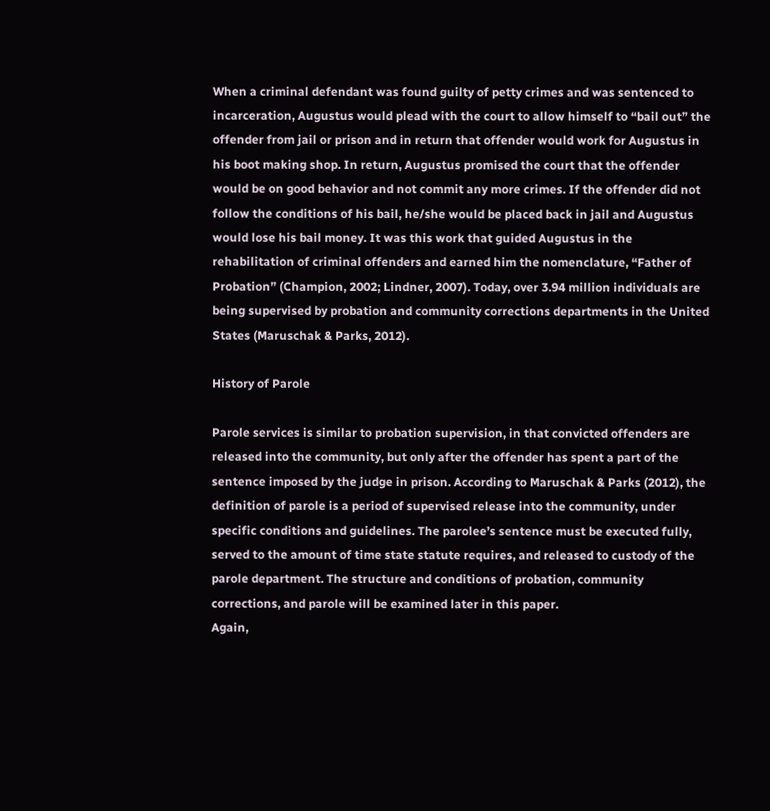When a criminal defendant was found guilty of petty crimes and was sentenced to incarceration, Augustus would plead with the court to allow himself to “bail out” the offender from jail or prison and in return that offender would work for Augustus in his boot making shop. In return, Augustus promised the court that the offender would be on good behavior and not commit any more crimes. If the offender did not follow the conditions of his bail, he/she would be placed back in jail and Augustus would lose his bail money. It was this work that guided Augustus in the rehabilitation of criminal offenders and earned him the nomenclature, “Father of Probation” (Champion, 2002; Lindner, 2007). Today, over 3.94 million individuals are being supervised by probation and community corrections departments in the United States (Maruschak & Parks, 2012).

History of Parole

Parole services is similar to probation supervision, in that convicted offenders are released into the community, but only after the offender has spent a part of the sentence imposed by the judge in prison. According to Maruschak & Parks (2012), the definition of parole is a period of supervised release into the community, under specific conditions and guidelines. The parolee’s sentence must be executed fully, served to the amount of time state statute requires, and released to custody of the parole department. The structure and conditions of probation, community corrections, and parole will be examined later in this paper.
Again,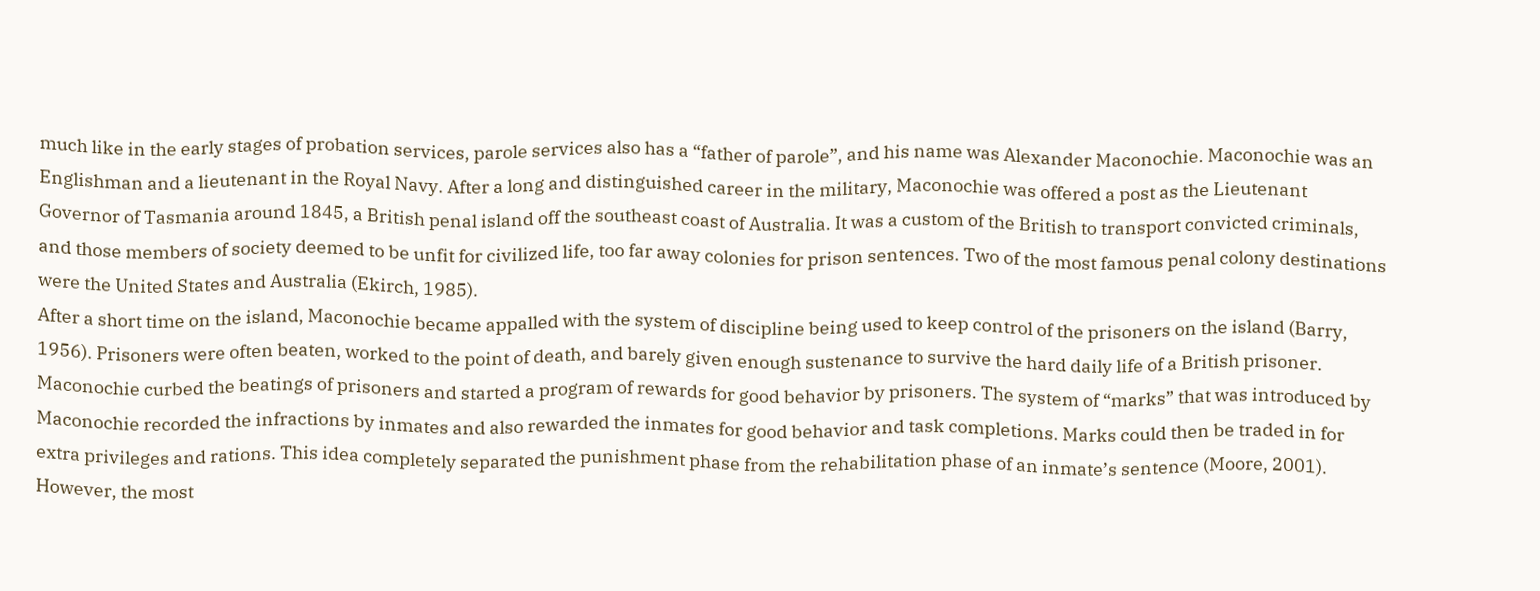much like in the early stages of probation services, parole services also has a “father of parole”, and his name was Alexander Maconochie. Maconochie was an Englishman and a lieutenant in the Royal Navy. After a long and distinguished career in the military, Maconochie was offered a post as the Lieutenant Governor of Tasmania around 1845, a British penal island off the southeast coast of Australia. It was a custom of the British to transport convicted criminals, and those members of society deemed to be unfit for civilized life, too far away colonies for prison sentences. Two of the most famous penal colony destinations were the United States and Australia (Ekirch, 1985).
After a short time on the island, Maconochie became appalled with the system of discipline being used to keep control of the prisoners on the island (Barry, 1956). Prisoners were often beaten, worked to the point of death, and barely given enough sustenance to survive the hard daily life of a British prisoner. Maconochie curbed the beatings of prisoners and started a program of rewards for good behavior by prisoners. The system of “marks” that was introduced by Maconochie recorded the infractions by inmates and also rewarded the inmates for good behavior and task completions. Marks could then be traded in for extra privileges and rations. This idea completely separated the punishment phase from the rehabilitation phase of an inmate’s sentence (Moore, 2001). However, the most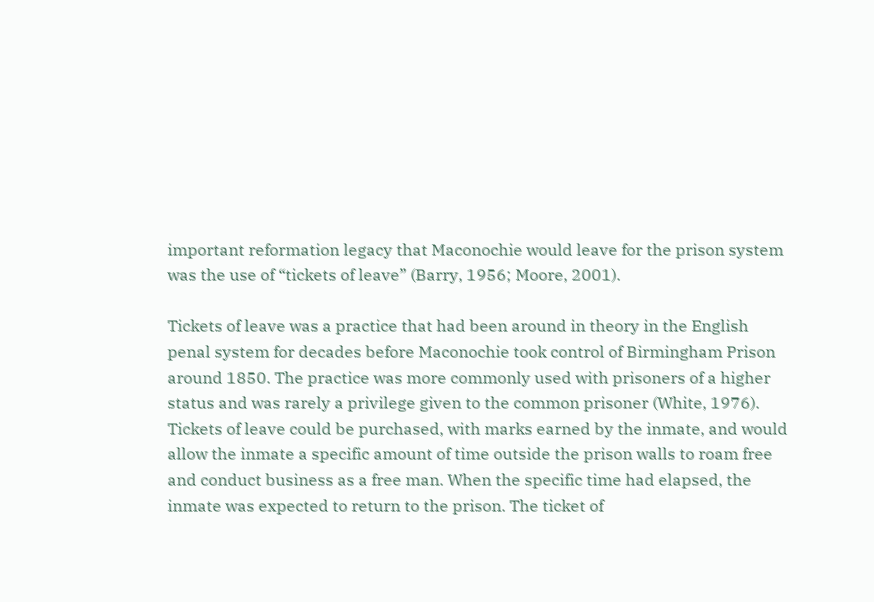important reformation legacy that Maconochie would leave for the prison system was the use of “tickets of leave” (Barry, 1956; Moore, 2001).

Tickets of leave was a practice that had been around in theory in the English penal system for decades before Maconochie took control of Birmingham Prison around 1850. The practice was more commonly used with prisoners of a higher status and was rarely a privilege given to the common prisoner (White, 1976). Tickets of leave could be purchased, with marks earned by the inmate, and would allow the inmate a specific amount of time outside the prison walls to roam free and conduct business as a free man. When the specific time had elapsed, the inmate was expected to return to the prison. The ticket of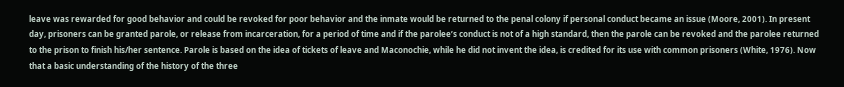leave was rewarded for good behavior and could be revoked for poor behavior and the inmate would be returned to the penal colony if personal conduct became an issue (Moore, 2001). In present day, prisoners can be granted parole, or release from incarceration, for a period of time and if the parolee’s conduct is not of a high standard, then the parole can be revoked and the parolee returned to the prison to finish his/her sentence. Parole is based on the idea of tickets of leave and Maconochie, while he did not invent the idea, is credited for its use with common prisoners (White, 1976). Now that a basic understanding of the history of the three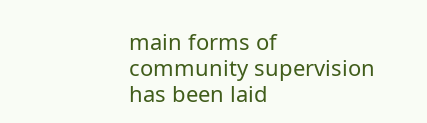main forms of community supervision has been laid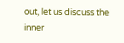out, let us discuss the inner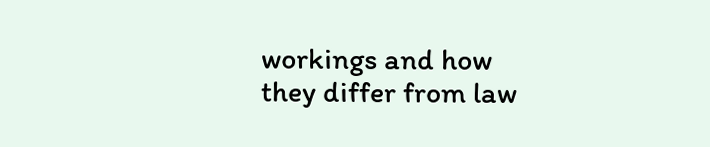workings and how they differ from law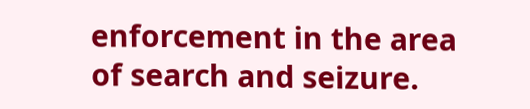enforcement in the area of search and seizure.